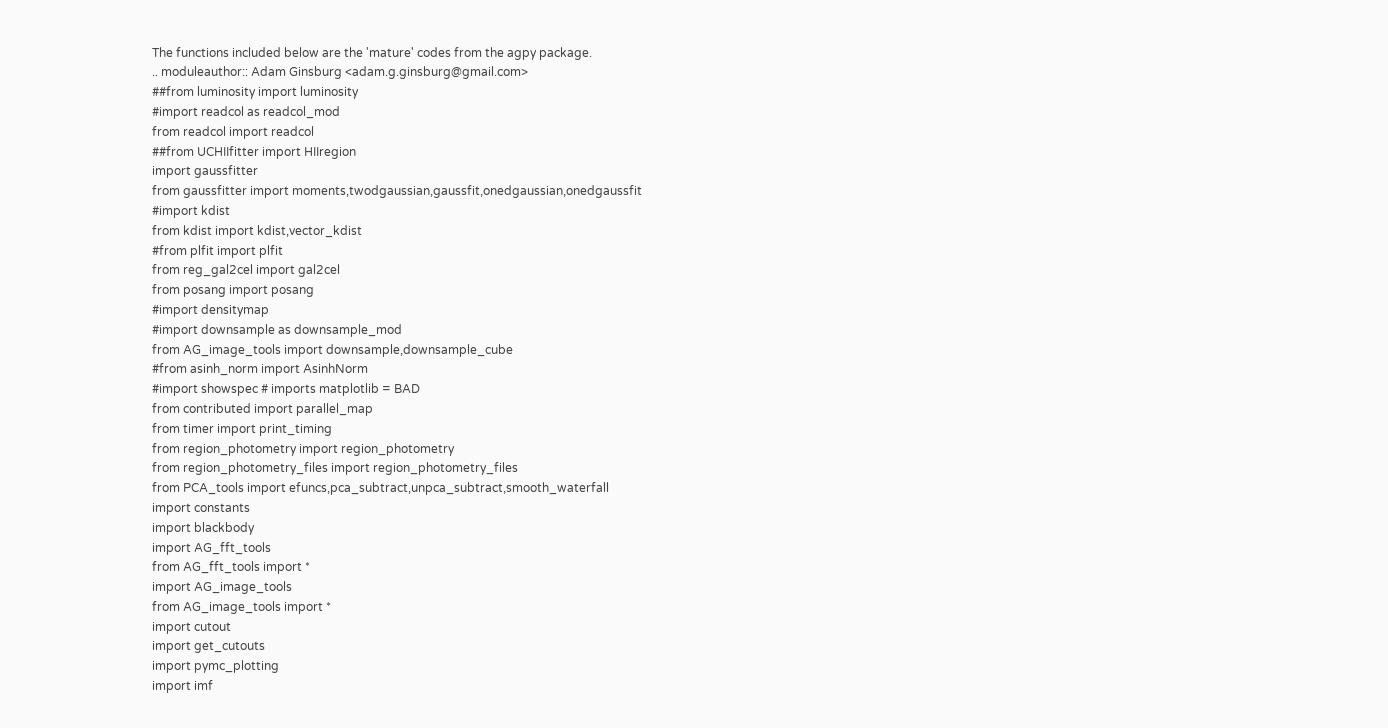The functions included below are the 'mature' codes from the agpy package.
.. moduleauthor:: Adam Ginsburg <adam.g.ginsburg@gmail.com>
##from luminosity import luminosity
#import readcol as readcol_mod
from readcol import readcol
##from UCHIIfitter import HIIregion
import gaussfitter
from gaussfitter import moments,twodgaussian,gaussfit,onedgaussian,onedgaussfit
#import kdist
from kdist import kdist,vector_kdist
#from plfit import plfit
from reg_gal2cel import gal2cel
from posang import posang
#import densitymap
#import downsample as downsample_mod
from AG_image_tools import downsample,downsample_cube
#from asinh_norm import AsinhNorm
#import showspec # imports matplotlib = BAD
from contributed import parallel_map
from timer import print_timing
from region_photometry import region_photometry
from region_photometry_files import region_photometry_files
from PCA_tools import efuncs,pca_subtract,unpca_subtract,smooth_waterfall
import constants
import blackbody
import AG_fft_tools
from AG_fft_tools import *
import AG_image_tools
from AG_image_tools import *
import cutout
import get_cutouts
import pymc_plotting
import imf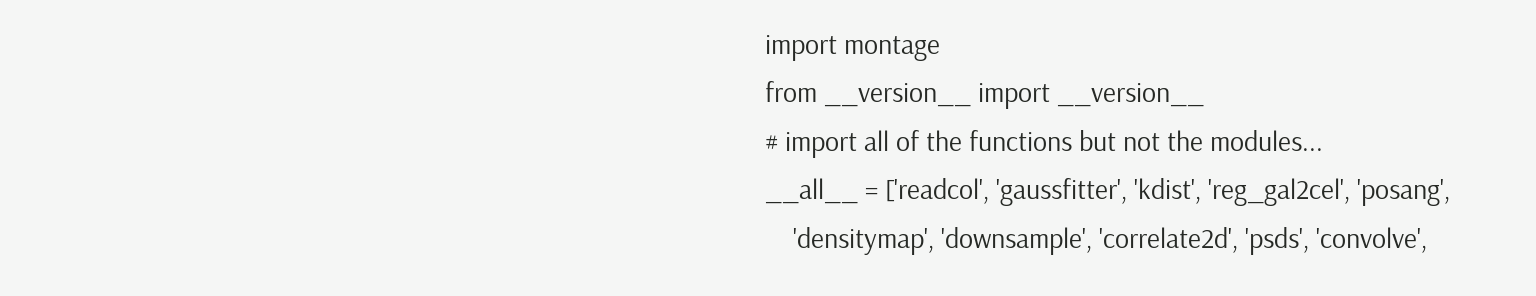import montage
from __version__ import __version__
# import all of the functions but not the modules...
__all__ = ['readcol', 'gaussfitter', 'kdist', 'reg_gal2cel', 'posang',
    'densitymap', 'downsample', 'correlate2d', 'psds', 'convolve',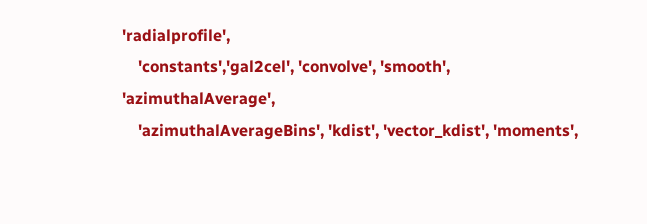'radialprofile',
    'constants','gal2cel', 'convolve', 'smooth', 'azimuthalAverage',
    'azimuthalAverageBins', 'kdist', 'vector_kdist', 'moments',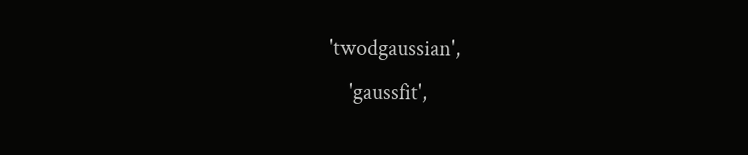'twodgaussian',
    'gaussfit',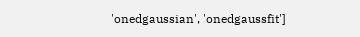'onedgaussian', 'onedgaussfit']